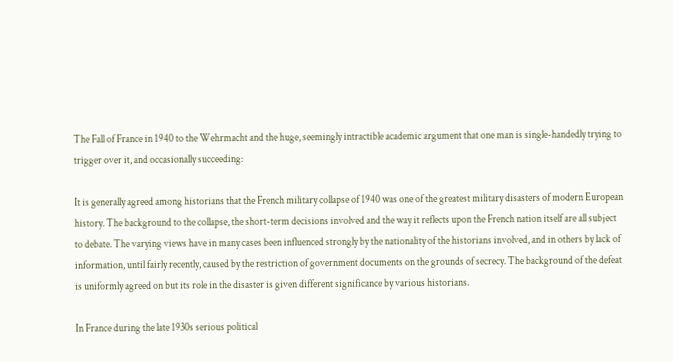The Fall of France in 1940 to the Wehrmacht and the huge, seemingly intractible academic argument that one man is single-handedly trying to trigger over it, and occasionally succeeding:

It is generally agreed among historians that the French military collapse of 1940 was one of the greatest military disasters of modern European history. The background to the collapse, the short-term decisions involved and the way it reflects upon the French nation itself are all subject to debate. The varying views have in many cases been influenced strongly by the nationality of the historians involved, and in others by lack of information, until fairly recently, caused by the restriction of government documents on the grounds of secrecy. The background of the defeat is uniformly agreed on but its role in the disaster is given different significance by various historians.

In France during the late 1930s serious political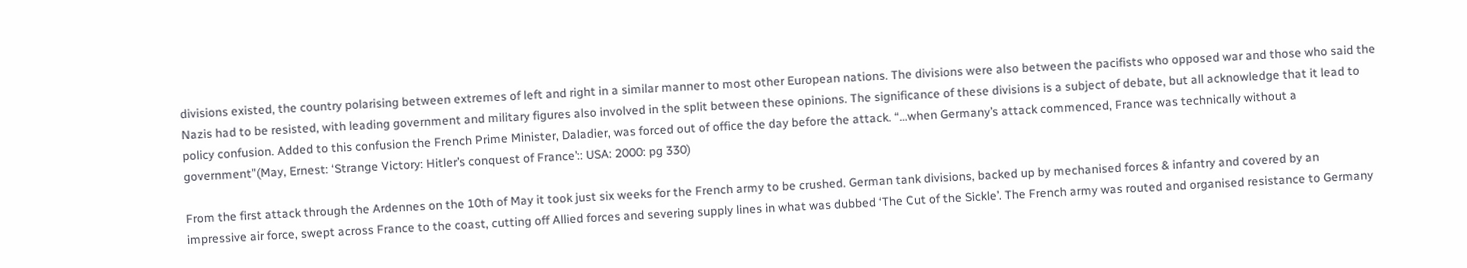divisions existed, the country polarising between extremes of left and right in a similar manner to most other European nations. The divisions were also between the pacifists who opposed war and those who said the Nazis had to be resisted, with leading government and military figures also involved in the split between these opinions. The significance of these divisions is a subject of debate, but all acknowledge that it lead to policy confusion. Added to this confusion the French Prime Minister, Daladier, was forced out of office the day before the attack. “…when Germany’s attack commenced, France was technically without a government”(May, Ernest: ‘Strange Victory: Hitler’s conquest of France’:: USA: 2000: pg 330)

From the first attack through the Ardennes on the 10th of May it took just six weeks for the French army to be crushed. German tank divisions, backed up by mechanised forces & infantry and covered by an impressive air force, swept across France to the coast, cutting off Allied forces and severing supply lines in what was dubbed ‘The Cut of the Sickle’. The French army was routed and organised resistance to Germany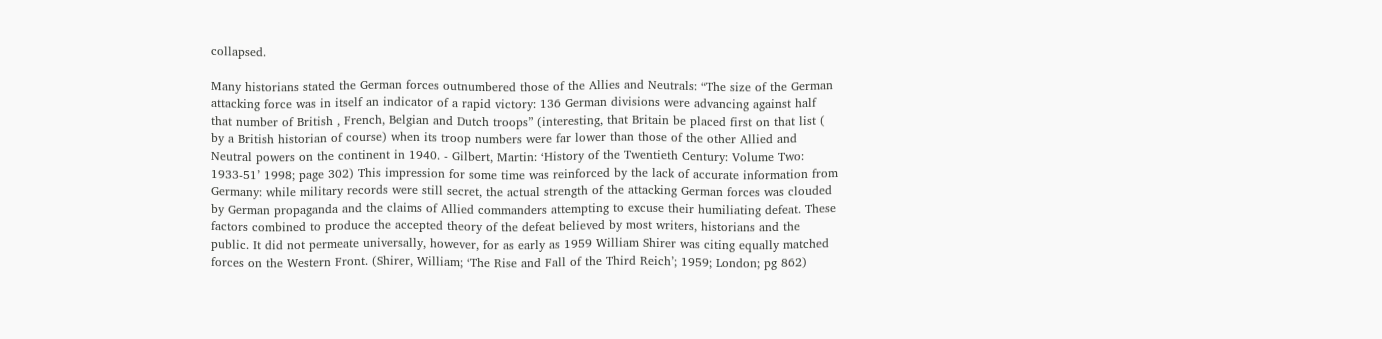collapsed.

Many historians stated the German forces outnumbered those of the Allies and Neutrals: “The size of the German attacking force was in itself an indicator of a rapid victory: 136 German divisions were advancing against half that number of British , French, Belgian and Dutch troops” (interesting, that Britain be placed first on that list ( by a British historian of course) when its troop numbers were far lower than those of the other Allied and Neutral powers on the continent in 1940. - Gilbert, Martin: ‘History of the Twentieth Century: Volume Two: 1933-51’ 1998; page 302) This impression for some time was reinforced by the lack of accurate information from Germany: while military records were still secret, the actual strength of the attacking German forces was clouded by German propaganda and the claims of Allied commanders attempting to excuse their humiliating defeat. These factors combined to produce the accepted theory of the defeat believed by most writers, historians and the public. It did not permeate universally, however, for as early as 1959 William Shirer was citing equally matched forces on the Western Front. (Shirer, William; ‘The Rise and Fall of the Third Reich’; 1959; London; pg 862)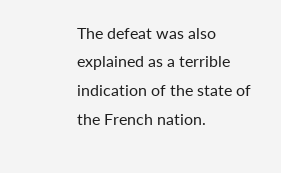The defeat was also explained as a terrible indication of the state of the French nation.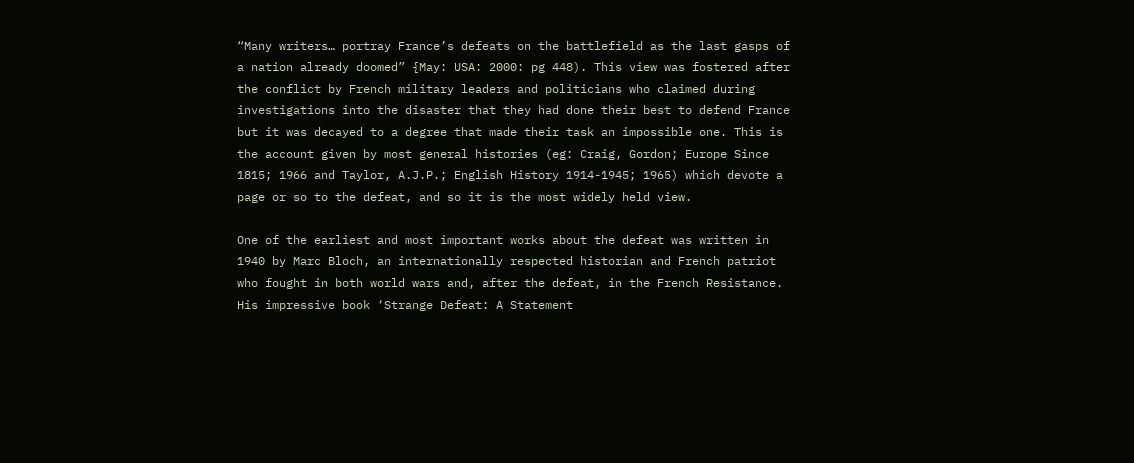“Many writers… portray France’s defeats on the battlefield as the last gasps of a nation already doomed” {May: USA: 2000: pg 448). This view was fostered after the conflict by French military leaders and politicians who claimed during investigations into the disaster that they had done their best to defend France but it was decayed to a degree that made their task an impossible one. This is the account given by most general histories (eg: Craig, Gordon; Europe Since 1815; 1966 and Taylor, A.J.P.; English History 1914-1945; 1965) which devote a page or so to the defeat, and so it is the most widely held view.

One of the earliest and most important works about the defeat was written in 1940 by Marc Bloch, an internationally respected historian and French patriot who fought in both world wars and, after the defeat, in the French Resistance. His impressive book ‘Strange Defeat: A Statement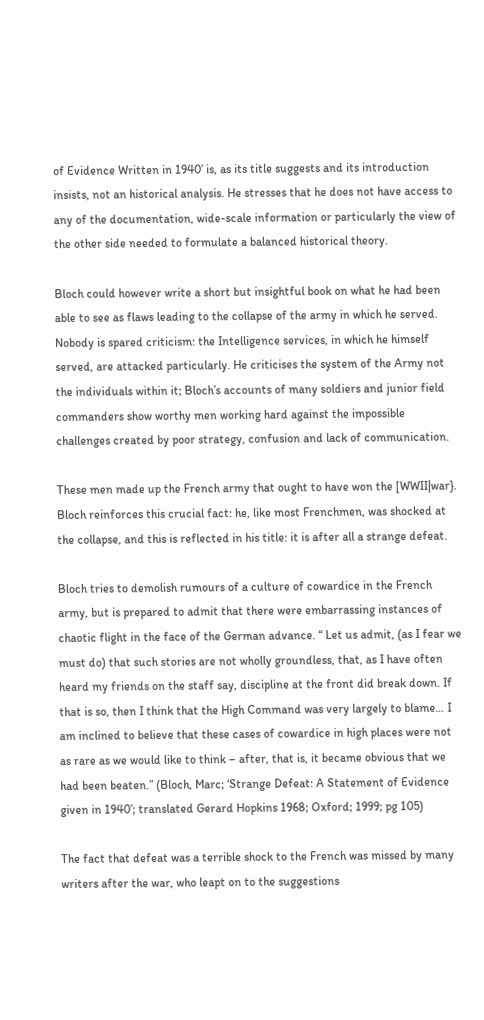of Evidence Written in 1940’ is, as its title suggests and its introduction insists, not an historical analysis. He stresses that he does not have access to any of the documentation, wide-scale information or particularly the view of the other side needed to formulate a balanced historical theory.

Bloch could however write a short but insightful book on what he had been able to see as flaws leading to the collapse of the army in which he served. Nobody is spared criticism: the Intelligence services, in which he himself served, are attacked particularly. He criticises the system of the Army not the individuals within it; Bloch’s accounts of many soldiers and junior field commanders show worthy men working hard against the impossible challenges created by poor strategy, confusion and lack of communication.

These men made up the French army that ought to have won the [WWII|war}. Bloch reinforces this crucial fact: he, like most Frenchmen, was shocked at the collapse, and this is reflected in his title: it is after all a strange defeat.

Bloch tries to demolish rumours of a culture of cowardice in the French army, but is prepared to admit that there were embarrassing instances of chaotic flight in the face of the German advance. “ Let us admit, (as I fear we must do) that such stories are not wholly groundless, that, as I have often heard my friends on the staff say, discipline at the front did break down. If that is so, then I think that the High Command was very largely to blame… I am inclined to believe that these cases of cowardice in high places were not as rare as we would like to think – after, that is, it became obvious that we had been beaten.” (Bloch, Marc; ‘Strange Defeat: A Statement of Evidence given in 1940’; translated Gerard Hopkins 1968; Oxford; 1999; pg 105)

The fact that defeat was a terrible shock to the French was missed by many writers after the war, who leapt on to the suggestions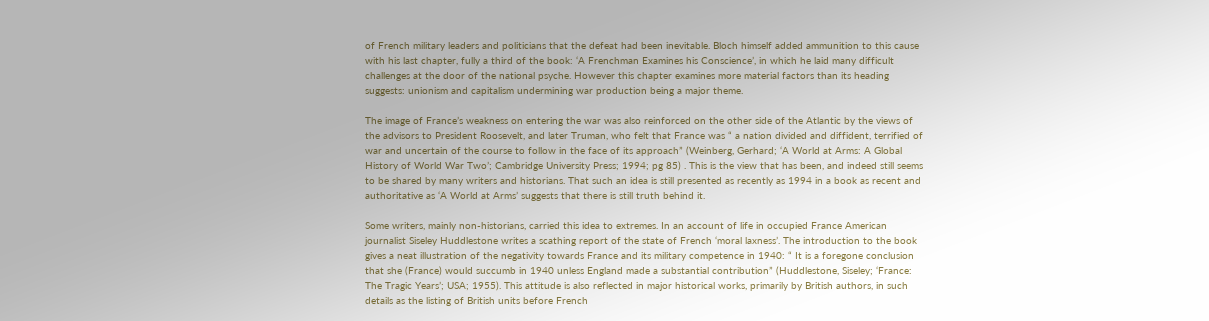of French military leaders and politicians that the defeat had been inevitable. Bloch himself added ammunition to this cause with his last chapter, fully a third of the book: ‘A Frenchman Examines his Conscience’, in which he laid many difficult challenges at the door of the national psyche. However this chapter examines more material factors than its heading suggests: unionism and capitalism undermining war production being a major theme.

The image of France’s weakness on entering the war was also reinforced on the other side of the Atlantic by the views of the advisors to President Roosevelt, and later Truman, who felt that France was “ a nation divided and diffident, terrified of war and uncertain of the course to follow in the face of its approach” (Weinberg, Gerhard; ‘A World at Arms: A Global History of World War Two’; Cambridge University Press; 1994; pg 85) . This is the view that has been, and indeed still seems to be shared by many writers and historians. That such an idea is still presented as recently as 1994 in a book as recent and authoritative as ‘A World at Arms’ suggests that there is still truth behind it.

Some writers, mainly non-historians, carried this idea to extremes. In an account of life in occupied France American journalist Siseley Huddlestone writes a scathing report of the state of French ‘moral laxness’. The introduction to the book gives a neat illustration of the negativity towards France and its military competence in 1940: “ It is a foregone conclusion that she (France) would succumb in 1940 unless England made a substantial contribution” (Huddlestone, Siseley; ‘France: The Tragic Years’; USA; 1955). This attitude is also reflected in major historical works, primarily by British authors, in such details as the listing of British units before French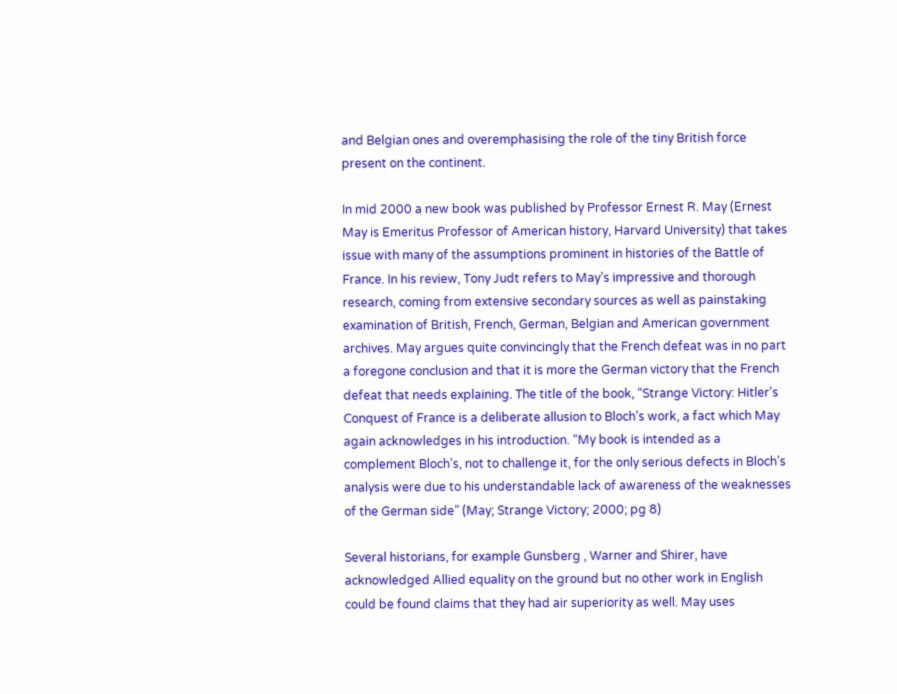and Belgian ones and overemphasising the role of the tiny British force present on the continent.

In mid 2000 a new book was published by Professor Ernest R. May (Ernest May is Emeritus Professor of American history, Harvard University) that takes issue with many of the assumptions prominent in histories of the Battle of France. In his review, Tony Judt refers to May’s impressive and thorough research, coming from extensive secondary sources as well as painstaking examination of British, French, German, Belgian and American government archives. May argues quite convincingly that the French defeat was in no part a foregone conclusion and that it is more the German victory that the French defeat that needs explaining. The title of the book, “Strange Victory: Hitler’s Conquest of France is a deliberate allusion to Bloch’s work, a fact which May again acknowledges in his introduction. “My book is intended as a complement Bloch’s, not to challenge it, for the only serious defects in Bloch’s analysis were due to his understandable lack of awareness of the weaknesses of the German side” (May; Strange Victory; 2000; pg 8)

Several historians, for example Gunsberg , Warner and Shirer, have acknowledged Allied equality on the ground but no other work in English could be found claims that they had air superiority as well. May uses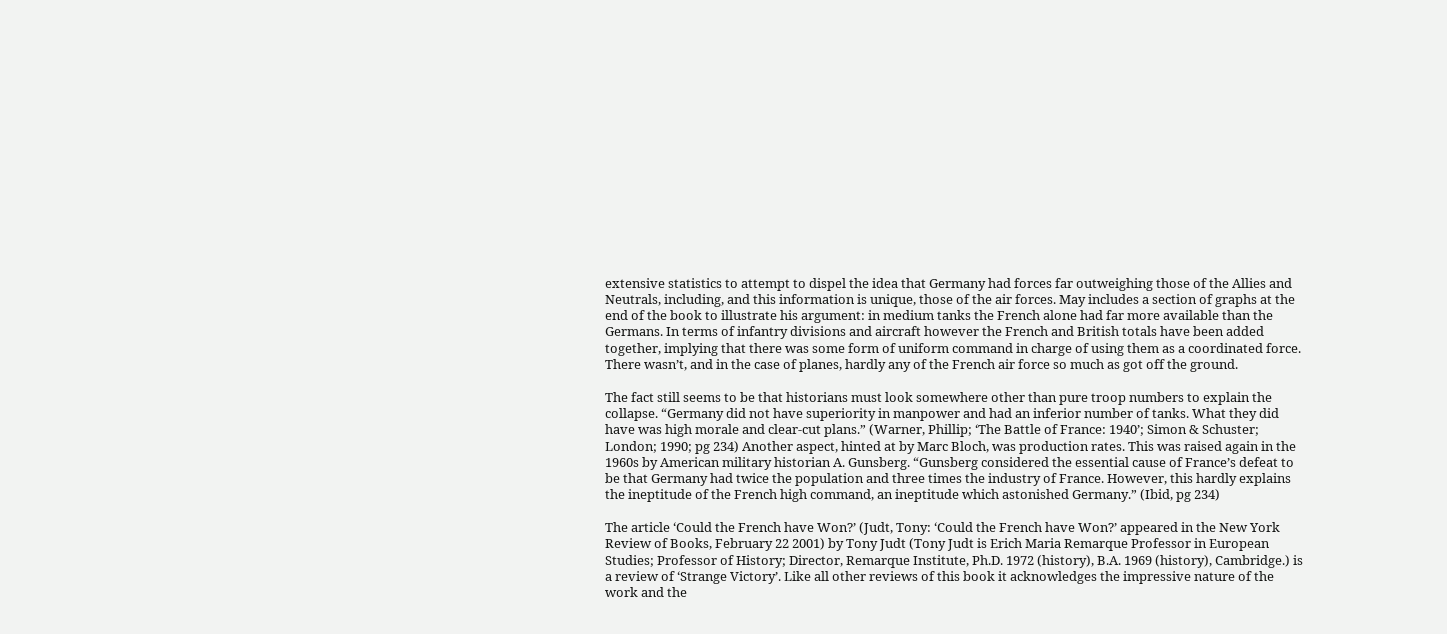extensive statistics to attempt to dispel the idea that Germany had forces far outweighing those of the Allies and Neutrals, including, and this information is unique, those of the air forces. May includes a section of graphs at the end of the book to illustrate his argument: in medium tanks the French alone had far more available than the Germans. In terms of infantry divisions and aircraft however the French and British totals have been added together, implying that there was some form of uniform command in charge of using them as a coordinated force. There wasn’t, and in the case of planes, hardly any of the French air force so much as got off the ground.

The fact still seems to be that historians must look somewhere other than pure troop numbers to explain the collapse. “Germany did not have superiority in manpower and had an inferior number of tanks. What they did have was high morale and clear-cut plans.” (Warner, Phillip; ‘The Battle of France: 1940’; Simon & Schuster; London; 1990; pg 234) Another aspect, hinted at by Marc Bloch, was production rates. This was raised again in the 1960s by American military historian A. Gunsberg. “Gunsberg considered the essential cause of France’s defeat to be that Germany had twice the population and three times the industry of France. However, this hardly explains the ineptitude of the French high command, an ineptitude which astonished Germany.” (Ibid, pg 234)

The article ‘Could the French have Won?’ (Judt, Tony: ‘Could the French have Won?’ appeared in the New York Review of Books, February 22 2001) by Tony Judt (Tony Judt is Erich Maria Remarque Professor in European Studies; Professor of History; Director, Remarque Institute, Ph.D. 1972 (history), B.A. 1969 (history), Cambridge.) is a review of ‘Strange Victory’. Like all other reviews of this book it acknowledges the impressive nature of the work and the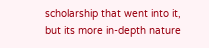scholarship that went into it, but its more in-depth nature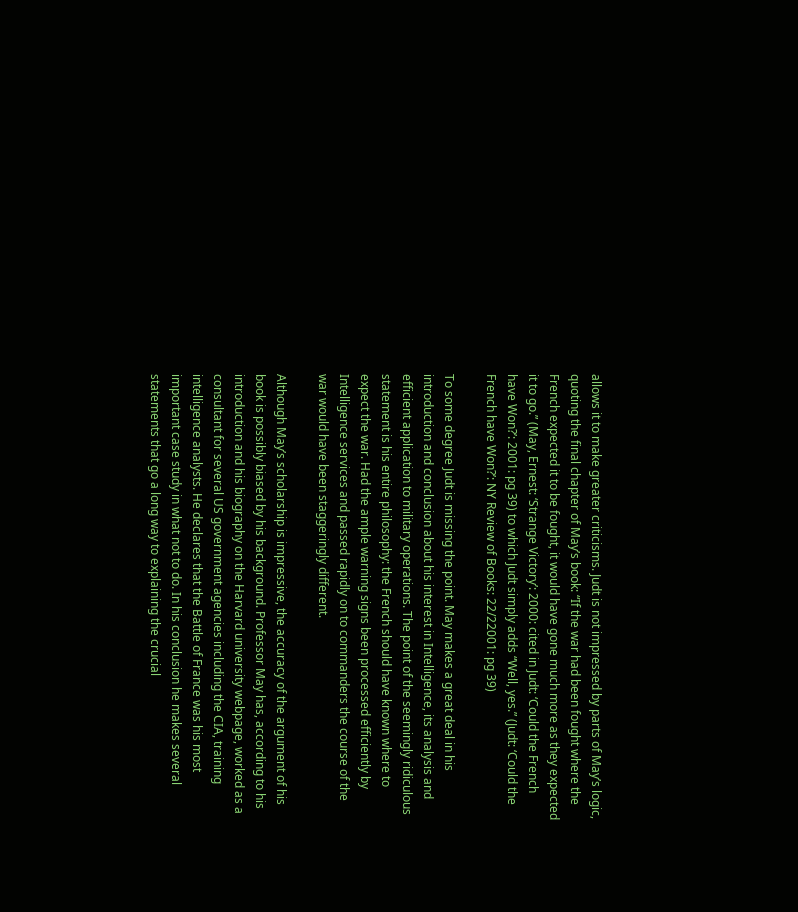allows it to make greater criticisms. Judt is not impressed by parts of May’s logic, quoting the final chapter of May’s book: “If the war had been fought where the French expected it to be fought, it would have gone much more as they expected it to go.” (May, Ernest: ‘Strange Victory’: 2000: cited in Judt: ‘Could the French have Won?’: 2001: pg 39) to which Judt simply adds “Well, yes.” (Judt: ‘Could the French have Won?’: NY Review of Books: 22/22001: pg 39)

To some degree Judt is missing the point. May makes a great deal in his introduction and conclusion about his interest in Intelligence, its analysis and efficient application to military operations. The point of the seemingly ridiculous statement is his entire philosophy: the French should have known where to expect the war. Had the ample warning signs been processed efficiently by Intelligence services and passed rapidly on to commanders the course of the war would have been staggeringly different.

Although May’s scholarship is impressive, the accuracy of the argument of his book is possibly biased by his background. Professor May has, according to his introduction and his biography on the Harvard university webpage, worked as a consultant for several US government agencies including the CIA, training intelligence analysts. He declares that the Battle of France was his most important case study in what not to do. In his conclusion he makes several statements that go a long way to explaining the crucial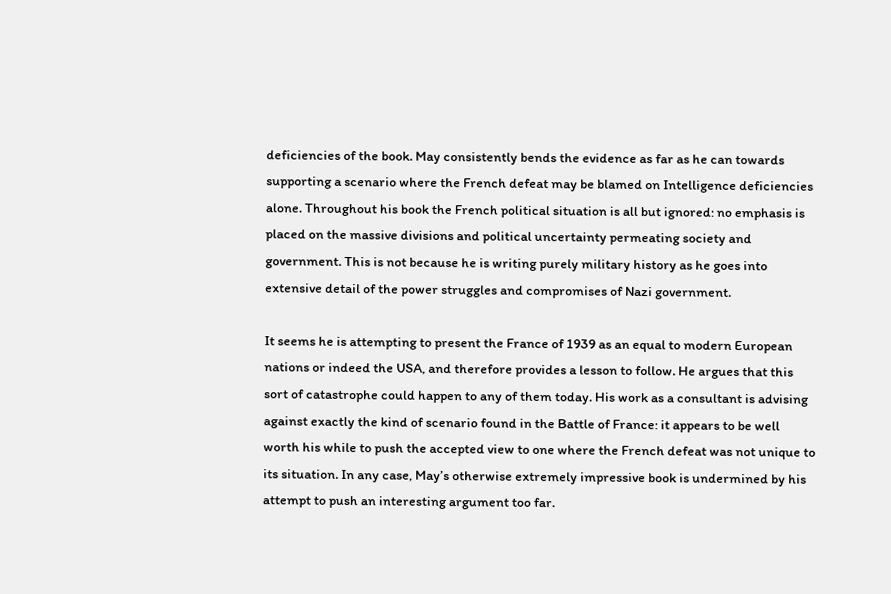deficiencies of the book. May consistently bends the evidence as far as he can towards supporting a scenario where the French defeat may be blamed on Intelligence deficiencies alone. Throughout his book the French political situation is all but ignored: no emphasis is placed on the massive divisions and political uncertainty permeating society and government. This is not because he is writing purely military history as he goes into extensive detail of the power struggles and compromises of Nazi government.

It seems he is attempting to present the France of 1939 as an equal to modern European nations or indeed the USA, and therefore provides a lesson to follow. He argues that this sort of catastrophe could happen to any of them today. His work as a consultant is advising against exactly the kind of scenario found in the Battle of France: it appears to be well worth his while to push the accepted view to one where the French defeat was not unique to its situation. In any case, May’s otherwise extremely impressive book is undermined by his attempt to push an interesting argument too far.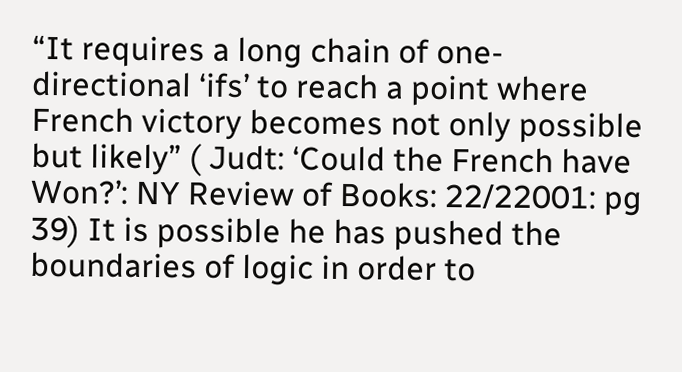“It requires a long chain of one-directional ‘ifs’ to reach a point where French victory becomes not only possible but likely” ( Judt: ‘Could the French have Won?’: NY Review of Books: 22/22001: pg 39) It is possible he has pushed the boundaries of logic in order to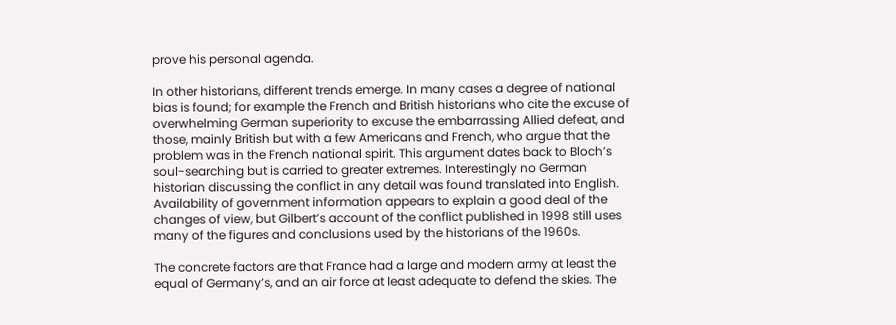prove his personal agenda.

In other historians, different trends emerge. In many cases a degree of national bias is found; for example the French and British historians who cite the excuse of overwhelming German superiority to excuse the embarrassing Allied defeat, and those, mainly British but with a few Americans and French, who argue that the problem was in the French national spirit. This argument dates back to Bloch’s soul-searching but is carried to greater extremes. Interestingly no German historian discussing the conflict in any detail was found translated into English. Availability of government information appears to explain a good deal of the changes of view, but Gilbert’s account of the conflict published in 1998 still uses many of the figures and conclusions used by the historians of the 1960s.

The concrete factors are that France had a large and modern army at least the equal of Germany’s, and an air force at least adequate to defend the skies. The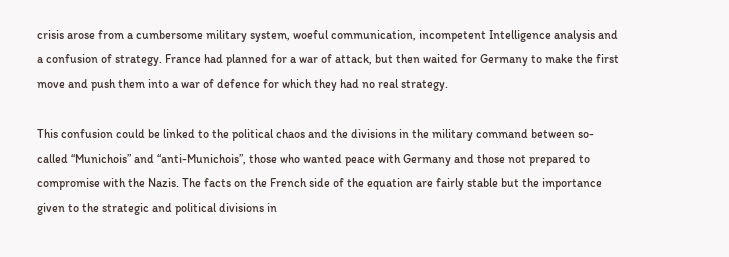crisis arose from a cumbersome military system, woeful communication, incompetent Intelligence analysis and a confusion of strategy. France had planned for a war of attack, but then waited for Germany to make the first move and push them into a war of defence for which they had no real strategy.

This confusion could be linked to the political chaos and the divisions in the military command between so-called “Munichois” and “anti-Munichois”, those who wanted peace with Germany and those not prepared to compromise with the Nazis. The facts on the French side of the equation are fairly stable but the importance given to the strategic and political divisions in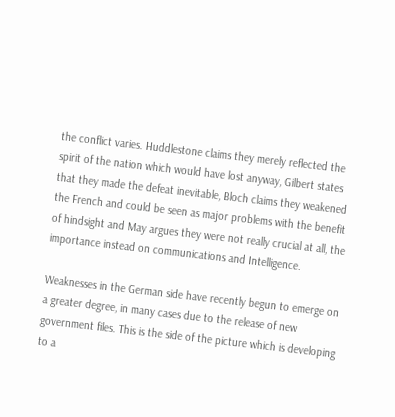the conflict varies. Huddlestone claims they merely reflected the spirit of the nation which would have lost anyway, Gilbert states that they made the defeat inevitable, Bloch claims they weakened the French and could be seen as major problems with the benefit of hindsight and May argues they were not really crucial at all, the importance instead on communications and Intelligence.

Weaknesses in the German side have recently begun to emerge on a greater degree, in many cases due to the release of new government files. This is the side of the picture which is developing to a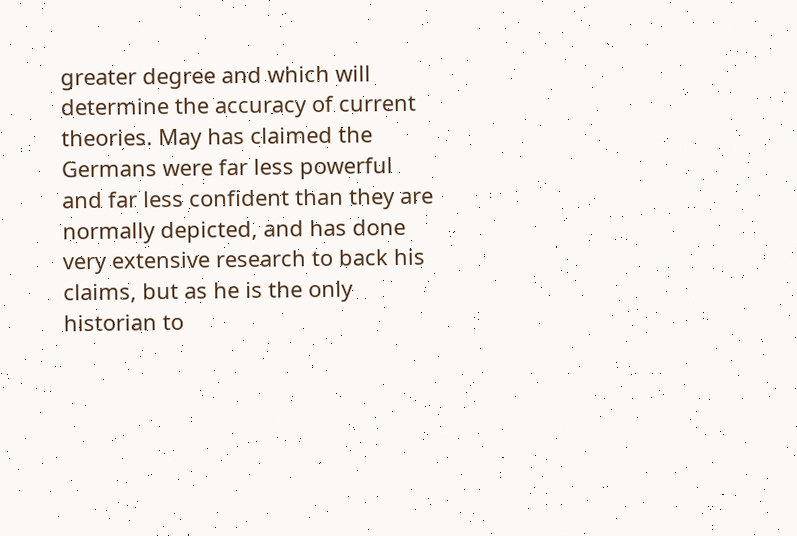greater degree and which will determine the accuracy of current theories. May has claimed the Germans were far less powerful and far less confident than they are normally depicted, and has done very extensive research to back his claims, but as he is the only historian to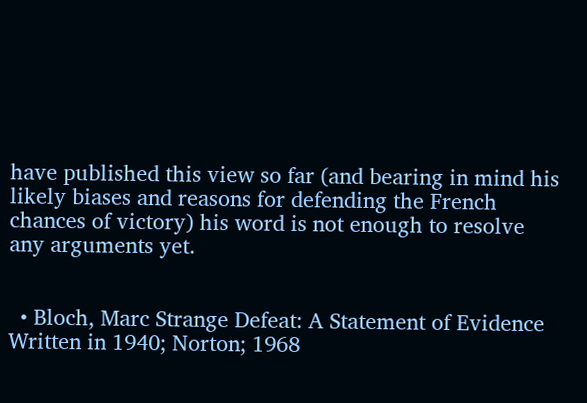have published this view so far (and bearing in mind his likely biases and reasons for defending the French chances of victory) his word is not enough to resolve any arguments yet.


  • Bloch, Marc Strange Defeat: A Statement of Evidence Written in 1940; Norton; 1968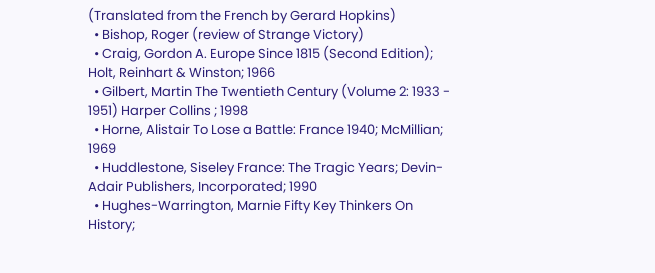(Translated from the French by Gerard Hopkins)
  • Bishop, Roger (review of Strange Victory)
  • Craig, Gordon A. Europe Since 1815 (Second Edition); Holt, Reinhart & Winston; 1966
  • Gilbert, Martin The Twentieth Century (Volume 2: 1933 - 1951) Harper Collins ; 1998
  • Horne, Alistair To Lose a Battle: France 1940; McMillian; 1969
  • Huddlestone, Siseley France: The Tragic Years; Devin-Adair Publishers, Incorporated; 1990
  • Hughes-Warrington, Marnie Fifty Key Thinkers On History;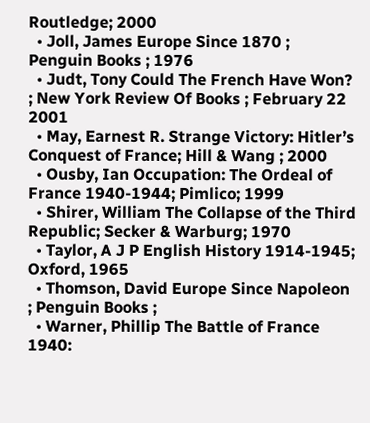Routledge; 2000
  • Joll, James Europe Since 1870 ; Penguin Books ; 1976
  • Judt, Tony Could The French Have Won? ; New York Review Of Books ; February 22 2001
  • May, Earnest R. Strange Victory: Hitler’s Conquest of France; Hill & Wang ; 2000
  • Ousby, Ian Occupation: The Ordeal of France 1940-1944; Pimlico; 1999
  • Shirer, William The Collapse of the Third Republic; Secker & Warburg; 1970
  • Taylor, A J P English History 1914-1945; Oxford, 1965
  • Thomson, David Europe Since Napoleon ; Penguin Books ;
  • Warner, Phillip The Battle of France 1940: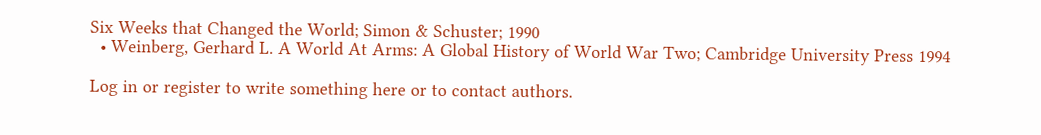Six Weeks that Changed the World; Simon & Schuster; 1990
  • Weinberg, Gerhard L. A World At Arms: A Global History of World War Two; Cambridge University Press 1994

Log in or register to write something here or to contact authors.